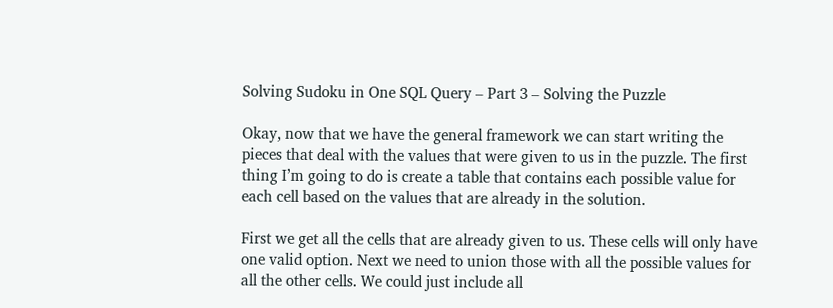Solving Sudoku in One SQL Query – Part 3 – Solving the Puzzle

Okay, now that we have the general framework we can start writing the pieces that deal with the values that were given to us in the puzzle. The first thing I’m going to do is create a table that contains each possible value for each cell based on the values that are already in the solution.

First we get all the cells that are already given to us. These cells will only have one valid option. Next we need to union those with all the possible values for all the other cells. We could just include all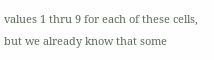values 1 thru 9 for each of these cells, but we already know that some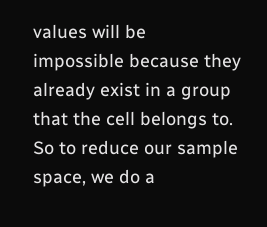values will be impossible because they already exist in a group that the cell belongs to. So to reduce our sample space, we do a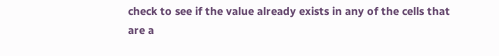check to see if the value already exists in any of the cells that are a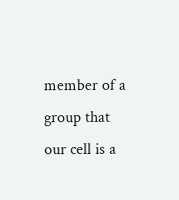member of a group that our cell is a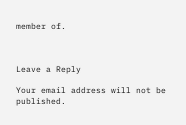member of.



Leave a Reply

Your email address will not be published.